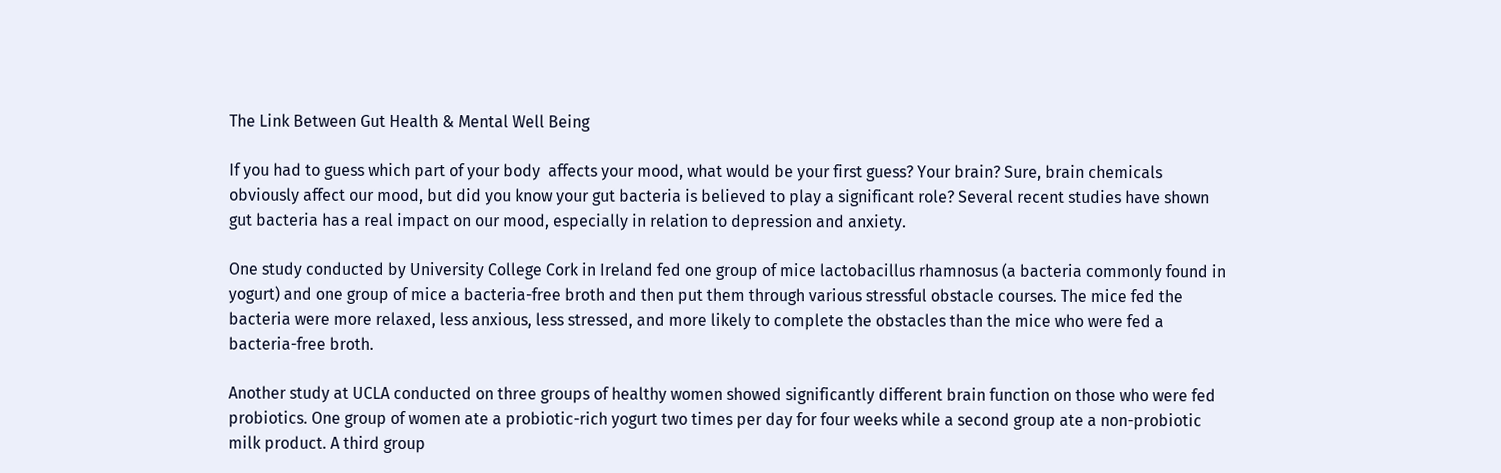The Link Between Gut Health & Mental Well Being

If you had to guess which part of your body  affects your mood, what would be your first guess? Your brain? Sure, brain chemicals obviously affect our mood, but did you know your gut bacteria is believed to play a significant role? Several recent studies have shown gut bacteria has a real impact on our mood, especially in relation to depression and anxiety.

One study conducted by University College Cork in Ireland fed one group of mice lactobacillus rhamnosus (a bacteria commonly found in yogurt) and one group of mice a bacteria-free broth and then put them through various stressful obstacle courses. The mice fed the bacteria were more relaxed, less anxious, less stressed, and more likely to complete the obstacles than the mice who were fed a bacteria-free broth.

Another study at UCLA conducted on three groups of healthy women showed significantly different brain function on those who were fed probiotics. One group of women ate a probiotic-rich yogurt two times per day for four weeks while a second group ate a non-probiotic milk product. A third group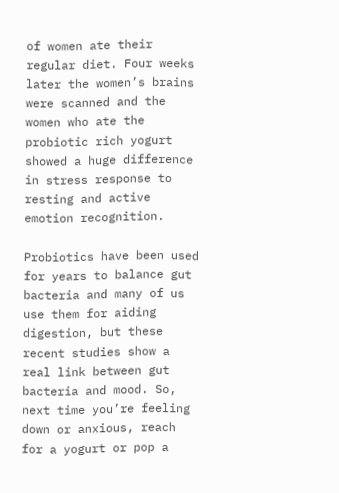of women ate their regular diet. Four weeks later the women’s brains were scanned and the women who ate the probiotic rich yogurt showed a huge difference in stress response to resting and active emotion recognition.

Probiotics have been used for years to balance gut bacteria and many of us use them for aiding digestion, but these recent studies show a real link between gut bacteria and mood. So, next time you’re feeling down or anxious, reach for a yogurt or pop a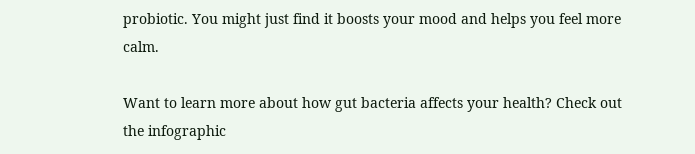probiotic. You might just find it boosts your mood and helps you feel more calm.

Want to learn more about how gut bacteria affects your health? Check out the infographic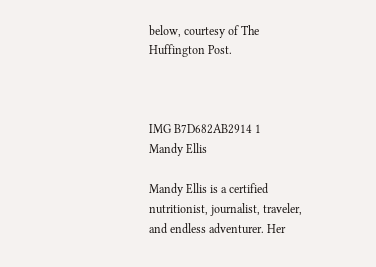below, courtesy of The Huffington Post.



IMG B7D682AB2914 1
Mandy Ellis

Mandy Ellis is a certified nutritionist, journalist, traveler, and endless adventurer. Her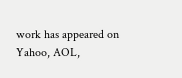work has appeared on Yahoo, AOL,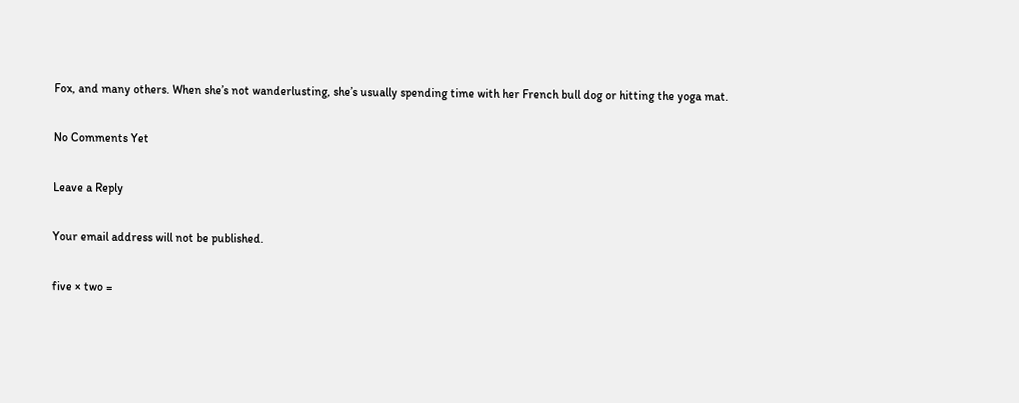Fox, and many others. When she’s not wanderlusting, she’s usually spending time with her French bull dog or hitting the yoga mat.

No Comments Yet

Leave a Reply

Your email address will not be published.

five × two =